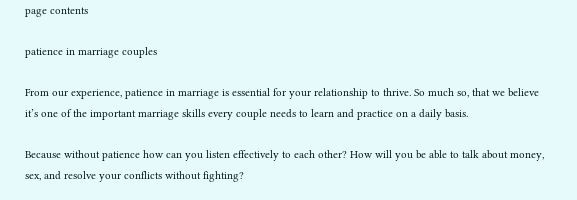page contents

patience in marriage couples

From our experience, patience in marriage is essential for your relationship to thrive. So much so, that we believe it’s one of the important marriage skills every couple needs to learn and practice on a daily basis.

Because without patience how can you listen effectively to each other? How will you be able to talk about money, sex, and resolve your conflicts without fighting?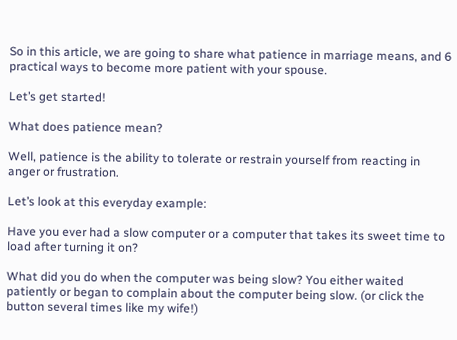So in this article, we are going to share what patience in marriage means, and 6 practical ways to become more patient with your spouse.

Let’s get started!

What does patience mean?

Well, patience is the ability to tolerate or restrain yourself from reacting in anger or frustration.

Let’s look at this everyday example:

Have you ever had a slow computer or a computer that takes its sweet time to load after turning it on?

What did you do when the computer was being slow? You either waited patiently or began to complain about the computer being slow. (or click the button several times like my wife!)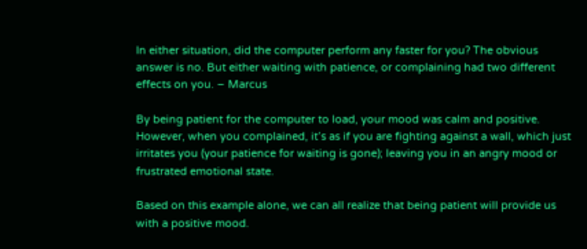In either situation, did the computer perform any faster for you? The obvious answer is no. But either waiting with patience, or complaining had two different effects on you. – Marcus

By being patient for the computer to load, your mood was calm and positive. However, when you complained, it’s as if you are fighting against a wall, which just irritates you (your patience for waiting is gone); leaving you in an angry mood or frustrated emotional state.

Based on this example alone, we can all realize that being patient will provide us with a positive mood.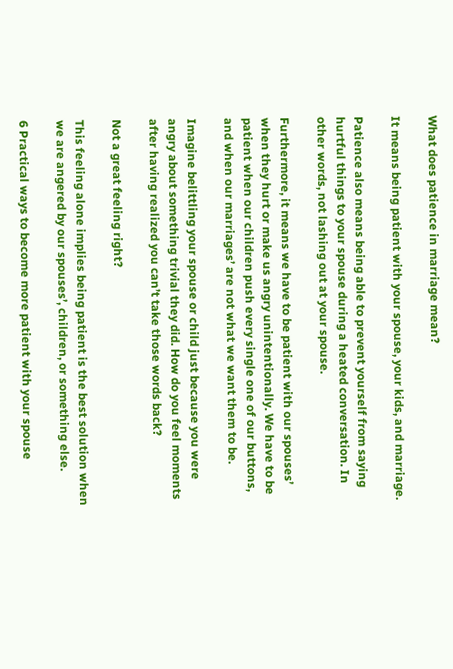What does patience in marriage mean?

It means being patient with your spouse, your kids, and marriage.

Patience also means being able to prevent yourself from saying hurtful things to your spouse during a heated conversation. In other words, not lashing out at your spouse.

Furthermore, it means we have to be patient with our spouses’ when they hurt or make us angry unintentionally. We have to be patient when our children push every single one of our buttons, and when our marriages’ are not what we want them to be.

Imagine belittling your spouse or child just because you were angry about something trivial they did. How do you feel moments after having realized you can’t take those words back?

Not a great feeling right?

This feeling alone implies being patient is the best solution when we are angered by our spouses’, children, or something else.

6 Practical ways to become more patient with your spouse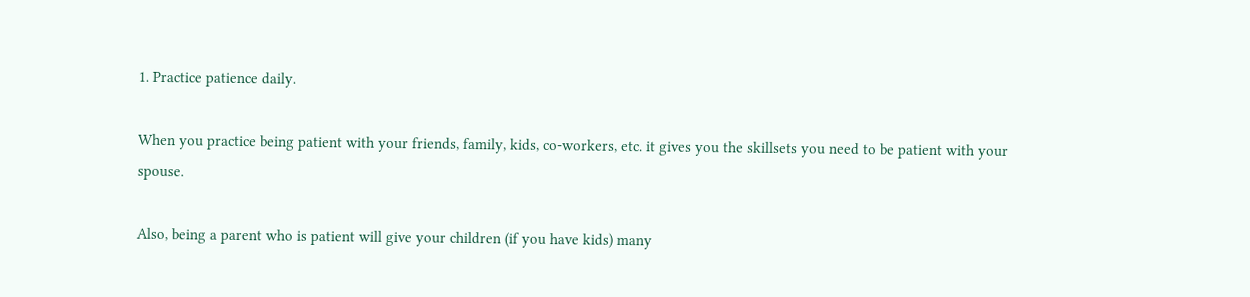1. Practice patience daily.

When you practice being patient with your friends, family, kids, co-workers, etc. it gives you the skillsets you need to be patient with your spouse.

Also, being a parent who is patient will give your children (if you have kids) many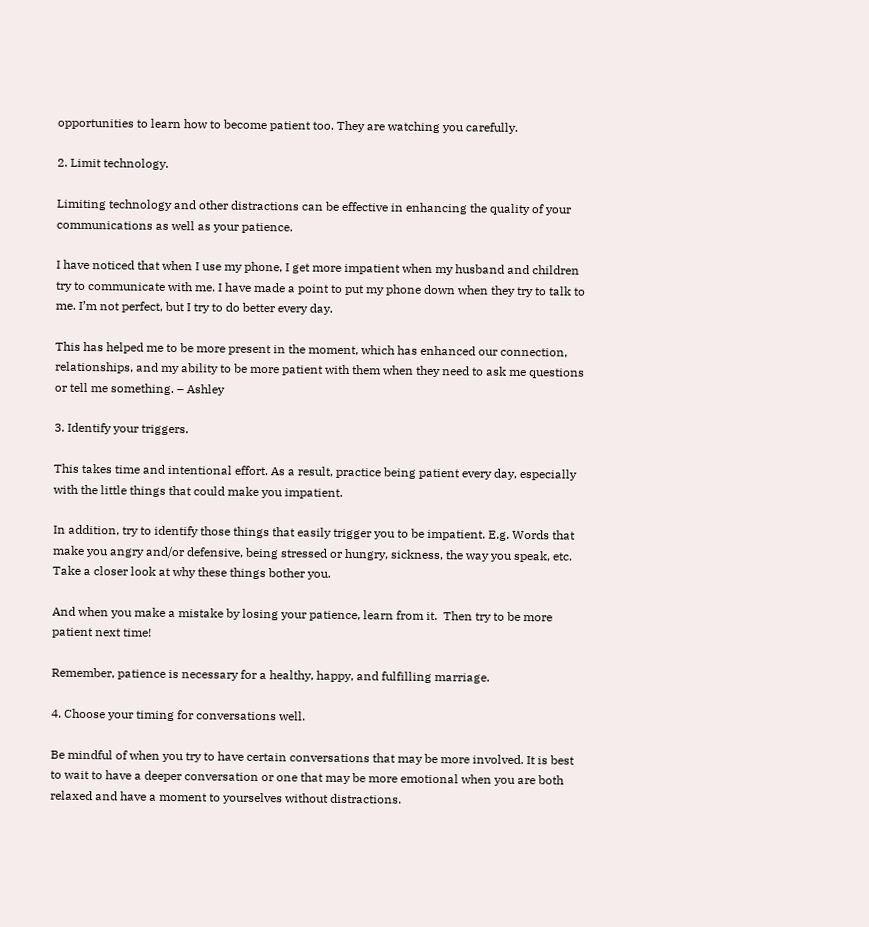opportunities to learn how to become patient too. They are watching you carefully.

2. Limit technology.

Limiting technology and other distractions can be effective in enhancing the quality of your communications as well as your patience.

I have noticed that when I use my phone, I get more impatient when my husband and children try to communicate with me. I have made a point to put my phone down when they try to talk to me. I’m not perfect, but I try to do better every day.

This has helped me to be more present in the moment, which has enhanced our connection, relationships, and my ability to be more patient with them when they need to ask me questions or tell me something. – Ashley

3. Identify your triggers.

This takes time and intentional effort. As a result, practice being patient every day, especially with the little things that could make you impatient.

In addition, try to identify those things that easily trigger you to be impatient. E.g. Words that make you angry and/or defensive, being stressed or hungry, sickness, the way you speak, etc. Take a closer look at why these things bother you.

And when you make a mistake by losing your patience, learn from it.  Then try to be more patient next time!

Remember, patience is necessary for a healthy, happy, and fulfilling marriage.

4. Choose your timing for conversations well.

Be mindful of when you try to have certain conversations that may be more involved. It is best to wait to have a deeper conversation or one that may be more emotional when you are both relaxed and have a moment to yourselves without distractions.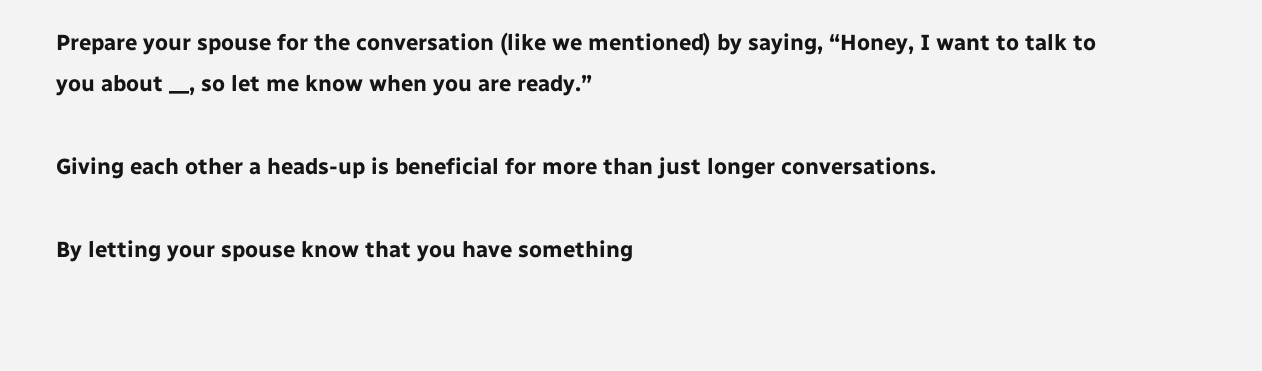Prepare your spouse for the conversation (like we mentioned) by saying, “Honey, I want to talk to you about __, so let me know when you are ready.”

Giving each other a heads-up is beneficial for more than just longer conversations.

By letting your spouse know that you have something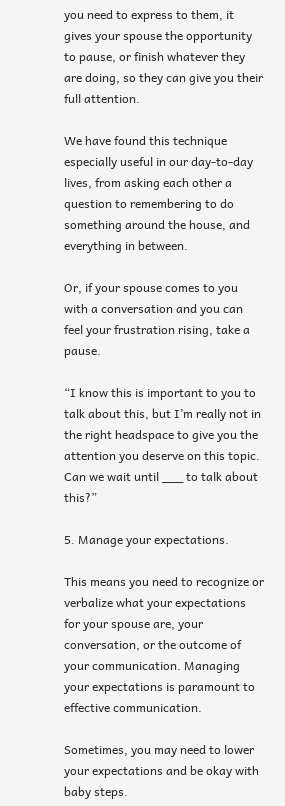you need to express to them, it gives your spouse the opportunity to pause, or finish whatever they are doing, so they can give you their full attention.

We have found this technique especially useful in our day-to-day lives, from asking each other a question to remembering to do something around the house, and everything in between.

Or, if your spouse comes to you with a conversation and you can feel your frustration rising, take a pause.

“I know this is important to you to talk about this, but I’m really not in the right headspace to give you the attention you deserve on this topic. Can we wait until ___ to talk about this?”

5. Manage your expectations.

This means you need to recognize or verbalize what your expectations for your spouse are, your conversation, or the outcome of your communication. Managing your expectations is paramount to effective communication.

Sometimes, you may need to lower your expectations and be okay with baby steps.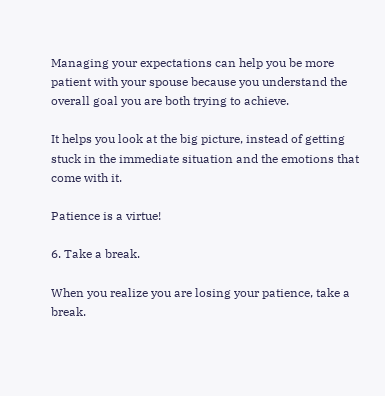Managing your expectations can help you be more patient with your spouse because you understand the overall goal you are both trying to achieve.

It helps you look at the big picture, instead of getting stuck in the immediate situation and the emotions that come with it.

Patience is a virtue!

6. Take a break.

When you realize you are losing your patience, take a break.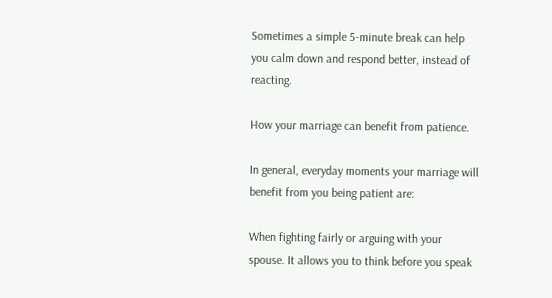Sometimes a simple 5-minute break can help you calm down and respond better, instead of reacting.

How your marriage can benefit from patience.

In general, everyday moments your marriage will benefit from you being patient are:

When fighting fairly or arguing with your spouse. It allows you to think before you speak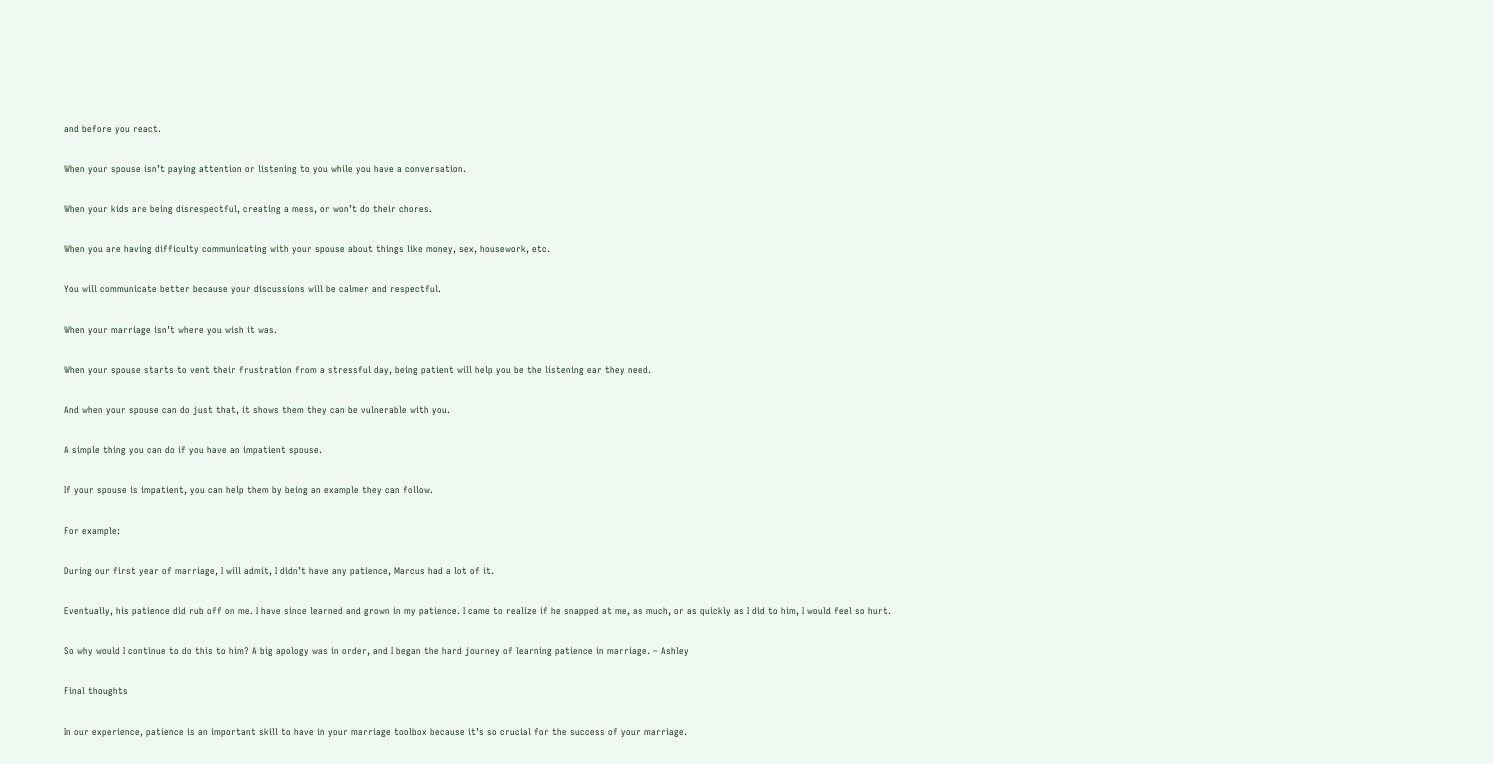and before you react.

When your spouse isn’t paying attention or listening to you while you have a conversation.

When your kids are being disrespectful, creating a mess, or won’t do their chores.

When you are having difficulty communicating with your spouse about things like money, sex, housework, etc.

You will communicate better because your discussions will be calmer and respectful.

When your marriage isn’t where you wish it was.

When your spouse starts to vent their frustration from a stressful day, being patient will help you be the listening ear they need.

And when your spouse can do just that, it shows them they can be vulnerable with you.

A simple thing you can do if you have an impatient spouse.

If your spouse is impatient, you can help them by being an example they can follow.

For example:

During our first year of marriage, I will admit, I didn’t have any patience, Marcus had a lot of it.

Eventually, his patience did rub off on me. I have since learned and grown in my patience. I came to realize if he snapped at me, as much, or as quickly as I did to him, I would feel so hurt.

So why would I continue to do this to him? A big apology was in order, and I began the hard journey of learning patience in marriage. – Ashley

Final thoughts

In our experience, patience is an important skill to have in your marriage toolbox because it’s so crucial for the success of your marriage.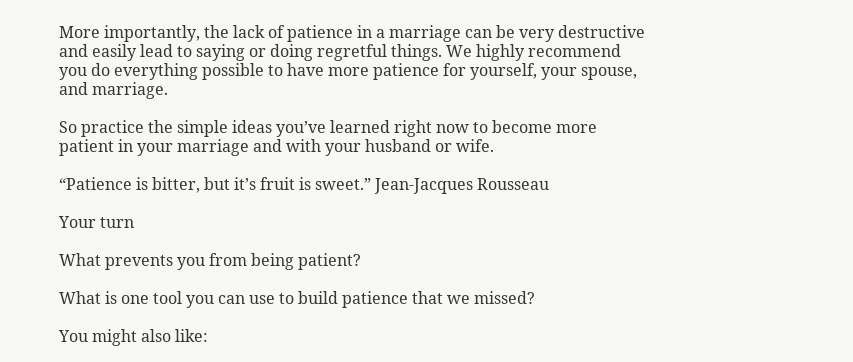More importantly, the lack of patience in a marriage can be very destructive and easily lead to saying or doing regretful things. We highly recommend you do everything possible to have more patience for yourself, your spouse, and marriage.

So practice the simple ideas you’ve learned right now to become more patient in your marriage and with your husband or wife.

“Patience is bitter, but it’s fruit is sweet.” Jean-Jacques Rousseau

Your turn

What prevents you from being patient?

What is one tool you can use to build patience that we missed?

You might also like: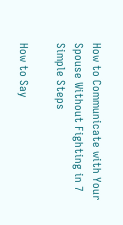How to Communicate with Your Spouse Without Fighting in 7 Simple Steps

How to Say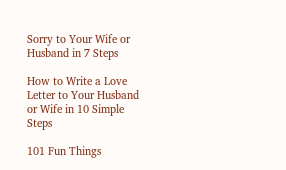Sorry to Your Wife or Husband in 7 Steps

How to Write a Love Letter to Your Husband or Wife in 10 Simple Steps

101 Fun Things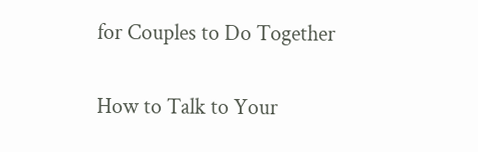for Couples to Do Together

How to Talk to Your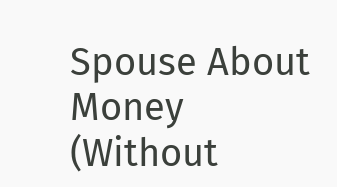Spouse About Money (Without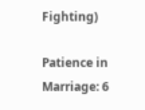Fighting)

Patience in Marriage: 6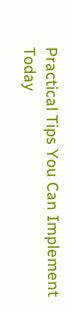Practical Tips You Can Implement Today